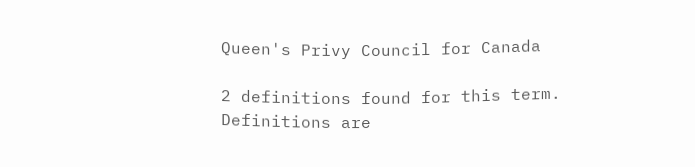Queen's Privy Council for Canada

2 definitions found for this term.
Definitions are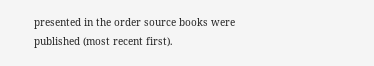presented in the order source books were published (most recent first).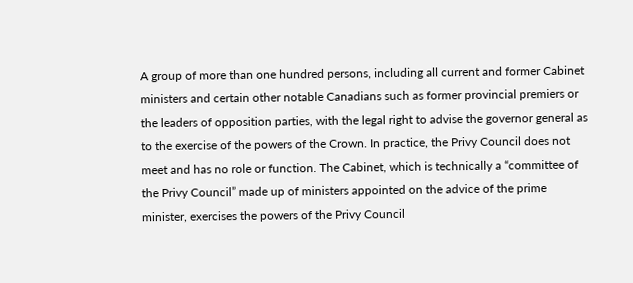A group of more than one hundred persons, including all current and former Cabinet ministers and certain other notable Canadians such as former provincial premiers or the leaders of opposition parties, with the legal right to advise the governor general as to the exercise of the powers of the Crown. In practice, the Privy Council does not meet and has no role or function. The Cabinet, which is technically a “committee of the Privy Council” made up of ministers appointed on the advice of the prime minister, exercises the powers of the Privy Council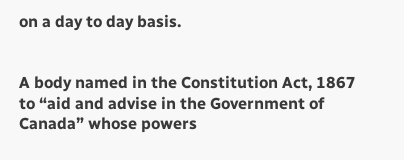on a day to day basis.


A body named in the Constitution Act, 1867 to “aid and advise in the Government of Canada” whose powers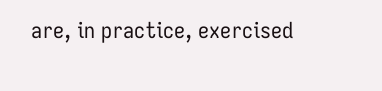are, in practice, exercised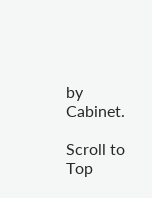by Cabinet.

Scroll to Top